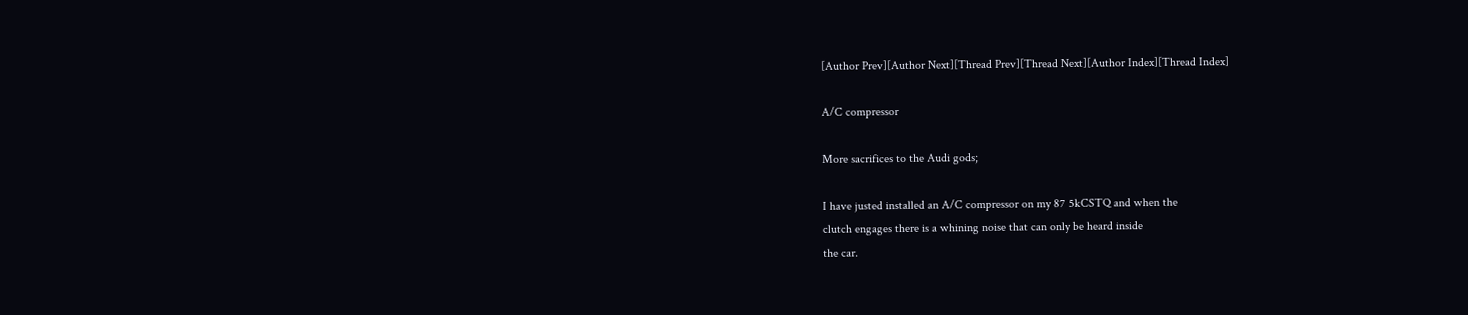[Author Prev][Author Next][Thread Prev][Thread Next][Author Index][Thread Index]

A/C compressor

More sacrifices to the Audi gods;

I have justed installed an A/C compressor on my 87 5kCSTQ and when the
clutch engages there is a whining noise that can only be heard inside
the car.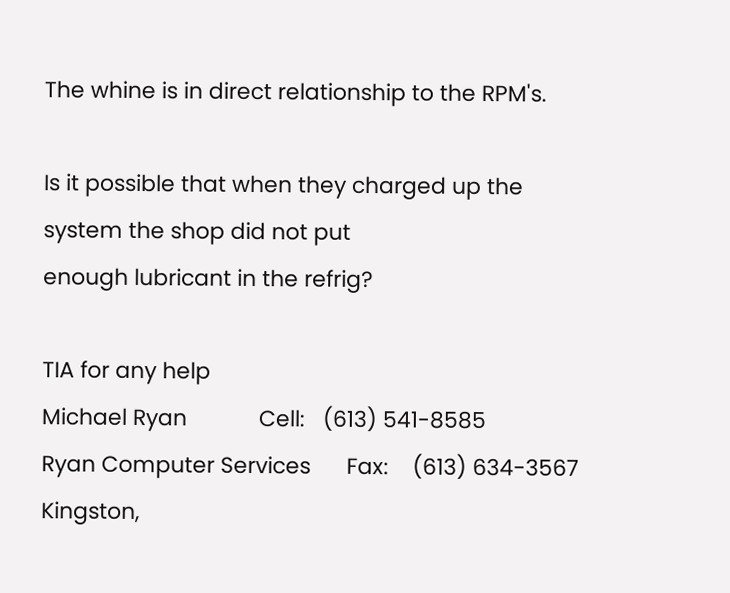The whine is in direct relationship to the RPM's.

Is it possible that when they charged up the system the shop did not put
enough lubricant in the refrig?

TIA for any help
Michael Ryan            Cell:   (613) 541-8585
Ryan Computer Services      Fax:    (613) 634-3567
Kingston,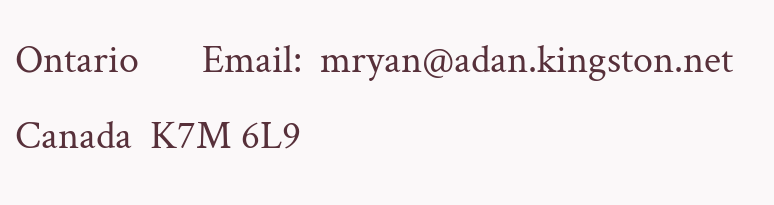Ontario       Email:  mryan@adan.kingston.net
Canada  K7M 6L9